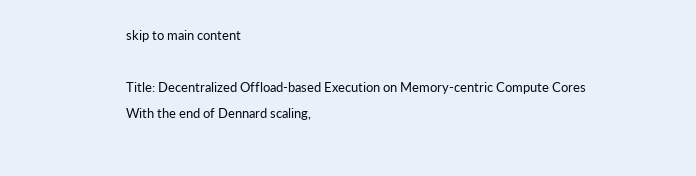skip to main content

Title: Decentralized Offload-based Execution on Memory-centric Compute Cores
With the end of Dennard scaling,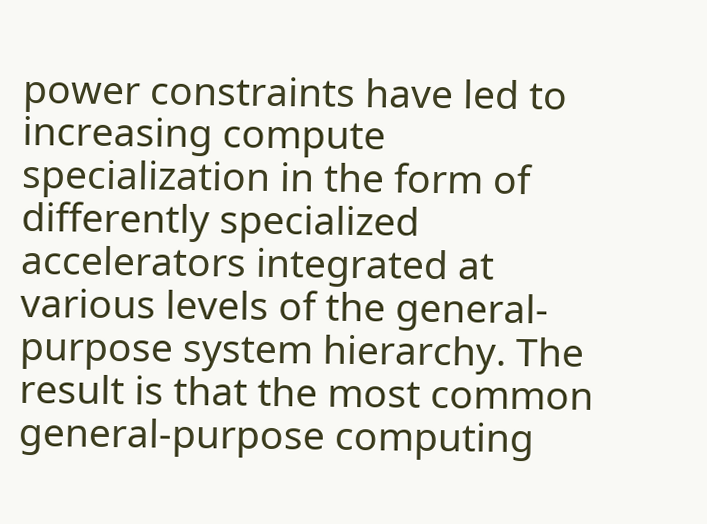power constraints have led to increasing compute specialization in the form of differently specialized accelerators integrated at various levels of the general-purpose system hierarchy. The result is that the most common general-purpose computing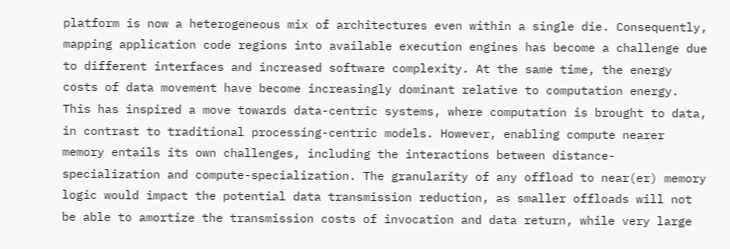platform is now a heterogeneous mix of architectures even within a single die. Consequently, mapping application code regions into available execution engines has become a challenge due to different interfaces and increased software complexity. At the same time, the energy costs of data movement have become increasingly dominant relative to computation energy. This has inspired a move towards data-centric systems, where computation is brought to data, in contrast to traditional processing-centric models. However, enabling compute nearer memory entails its own challenges, including the interactions between distance-specialization and compute-specialization. The granularity of any offload to near(er) memory logic would impact the potential data transmission reduction, as smaller offloads will not be able to amortize the transmission costs of invocation and data return, while very large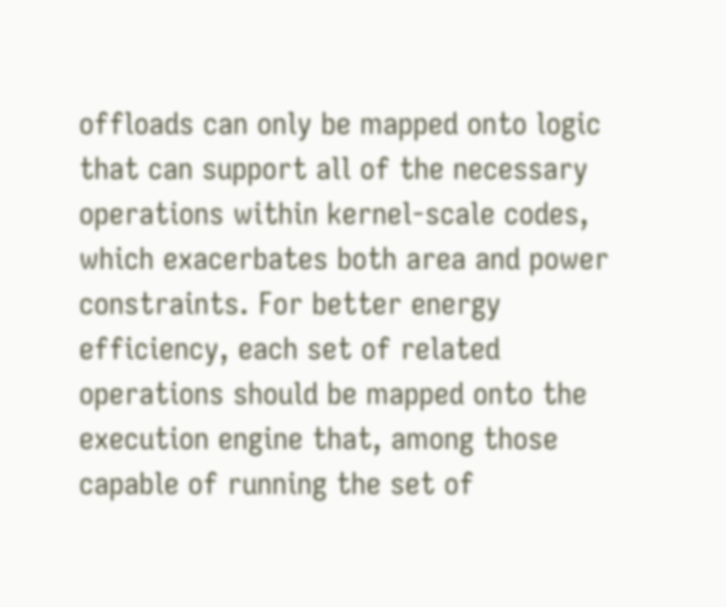offloads can only be mapped onto logic that can support all of the necessary operations within kernel-scale codes, which exacerbates both area and power constraints. For better energy efficiency, each set of related operations should be mapped onto the execution engine that, among those capable of running the set of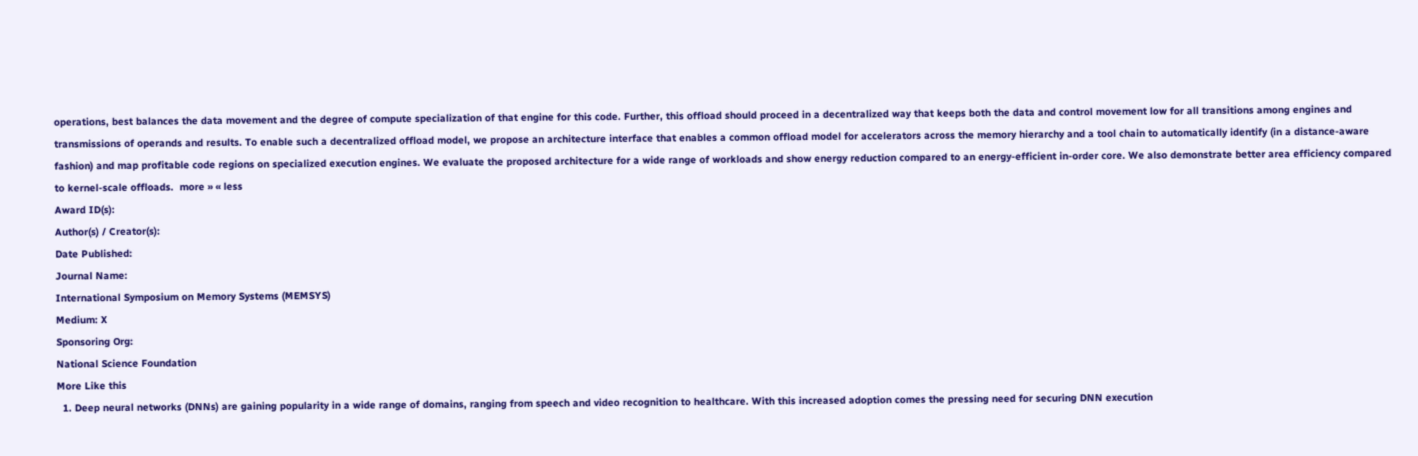operations, best balances the data movement and the degree of compute specialization of that engine for this code. Further, this offload should proceed in a decentralized way that keeps both the data and control movement low for all transitions among engines and transmissions of operands and results. To enable such a decentralized offload model, we propose an architecture interface that enables a common offload model for accelerators across the memory hierarchy and a tool chain to automatically identify (in a distance-aware fashion) and map profitable code regions on specialized execution engines. We evaluate the proposed architecture for a wide range of workloads and show energy reduction compared to an energy-efficient in-order core. We also demonstrate better area efficiency compared to kernel-scale offloads.  more » « less
Award ID(s):
Author(s) / Creator(s):
Date Published:
Journal Name:
International Symposium on Memory Systems (MEMSYS)
Medium: X
Sponsoring Org:
National Science Foundation
More Like this
  1. Deep neural networks (DNNs) are gaining popularity in a wide range of domains, ranging from speech and video recognition to healthcare. With this increased adoption comes the pressing need for securing DNN execution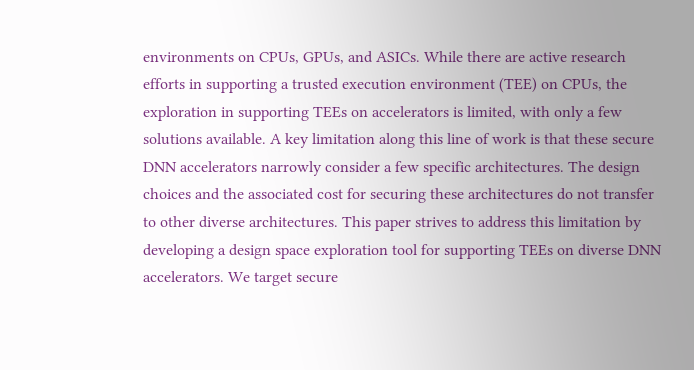environments on CPUs, GPUs, and ASICs. While there are active research efforts in supporting a trusted execution environment (TEE) on CPUs, the exploration in supporting TEEs on accelerators is limited, with only a few solutions available. A key limitation along this line of work is that these secure DNN accelerators narrowly consider a few specific architectures. The design choices and the associated cost for securing these architectures do not transfer to other diverse architectures. This paper strives to address this limitation by developing a design space exploration tool for supporting TEEs on diverse DNN accelerators. We target secure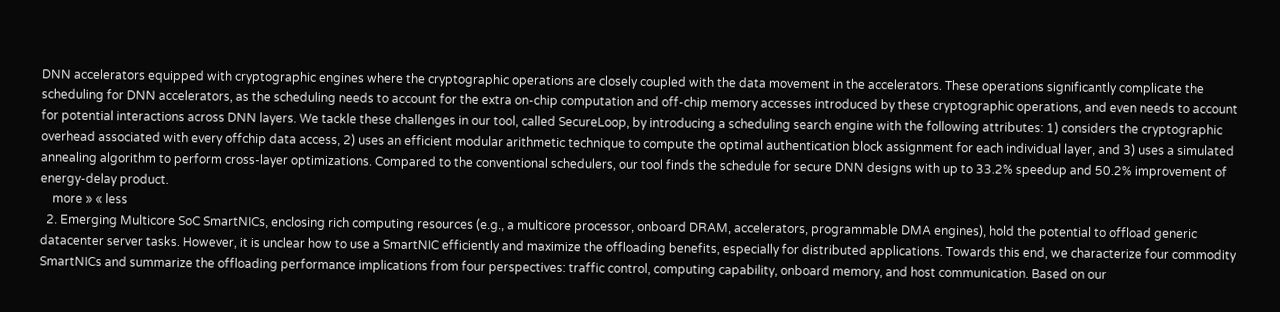DNN accelerators equipped with cryptographic engines where the cryptographic operations are closely coupled with the data movement in the accelerators. These operations significantly complicate the scheduling for DNN accelerators, as the scheduling needs to account for the extra on-chip computation and off-chip memory accesses introduced by these cryptographic operations, and even needs to account for potential interactions across DNN layers. We tackle these challenges in our tool, called SecureLoop, by introducing a scheduling search engine with the following attributes: 1) considers the cryptographic overhead associated with every offchip data access, 2) uses an efficient modular arithmetic technique to compute the optimal authentication block assignment for each individual layer, and 3) uses a simulated annealing algorithm to perform cross-layer optimizations. Compared to the conventional schedulers, our tool finds the schedule for secure DNN designs with up to 33.2% speedup and 50.2% improvement of energy-delay product.
    more » « less
  2. Emerging Multicore SoC SmartNICs, enclosing rich computing resources (e.g., a multicore processor, onboard DRAM, accelerators, programmable DMA engines), hold the potential to offload generic datacenter server tasks. However, it is unclear how to use a SmartNIC efficiently and maximize the offloading benefits, especially for distributed applications. Towards this end, we characterize four commodity SmartNICs and summarize the offloading performance implications from four perspectives: traffic control, computing capability, onboard memory, and host communication. Based on our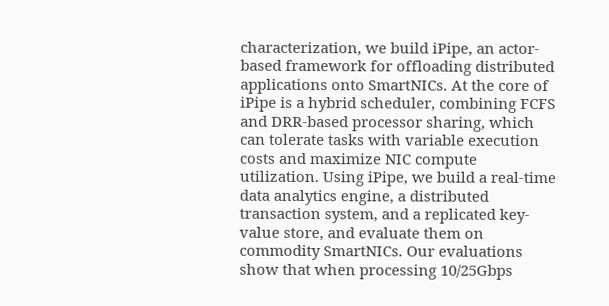characterization, we build iPipe, an actor-based framework for offloading distributed applications onto SmartNICs. At the core of iPipe is a hybrid scheduler, combining FCFS and DRR-based processor sharing, which can tolerate tasks with variable execution costs and maximize NIC compute utilization. Using iPipe, we build a real-time data analytics engine, a distributed transaction system, and a replicated key-value store, and evaluate them on commodity SmartNICs. Our evaluations show that when processing 10/25Gbps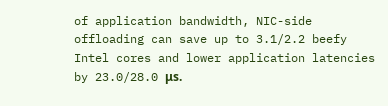of application bandwidth, NIC-side offloading can save up to 3.1/2.2 beefy Intel cores and lower application latencies by 23.0/28.0 μs.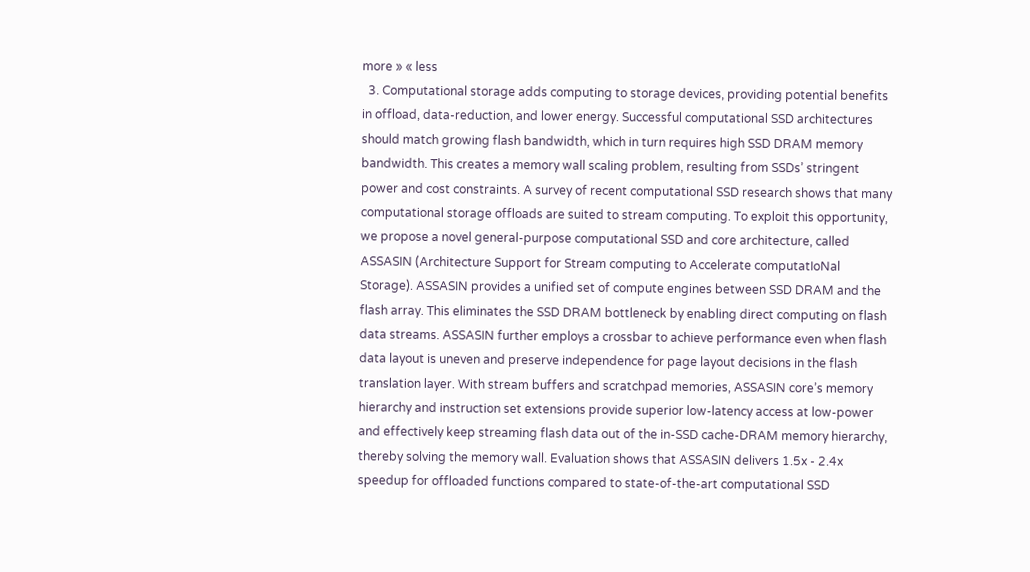more » « less
  3. Computational storage adds computing to storage devices, providing potential benefits in offload, data-reduction, and lower energy. Successful computational SSD architectures should match growing flash bandwidth, which in turn requires high SSD DRAM memory bandwidth. This creates a memory wall scaling problem, resulting from SSDs’ stringent power and cost constraints. A survey of recent computational SSD research shows that many computational storage offloads are suited to stream computing. To exploit this opportunity, we propose a novel general-purpose computational SSD and core architecture, called ASSASIN (Architecture Support for Stream computing to Accelerate computatIoNal Storage). ASSASIN provides a unified set of compute engines between SSD DRAM and the flash array. This eliminates the SSD DRAM bottleneck by enabling direct computing on flash data streams. ASSASIN further employs a crossbar to achieve performance even when flash data layout is uneven and preserve independence for page layout decisions in the flash translation layer. With stream buffers and scratchpad memories, ASSASIN core’s memory hierarchy and instruction set extensions provide superior low-latency access at low-power and effectively keep streaming flash data out of the in-SSD cache-DRAM memory hierarchy, thereby solving the memory wall. Evaluation shows that ASSASIN delivers 1.5x - 2.4x speedup for offloaded functions compared to state-of-the-art computational SSD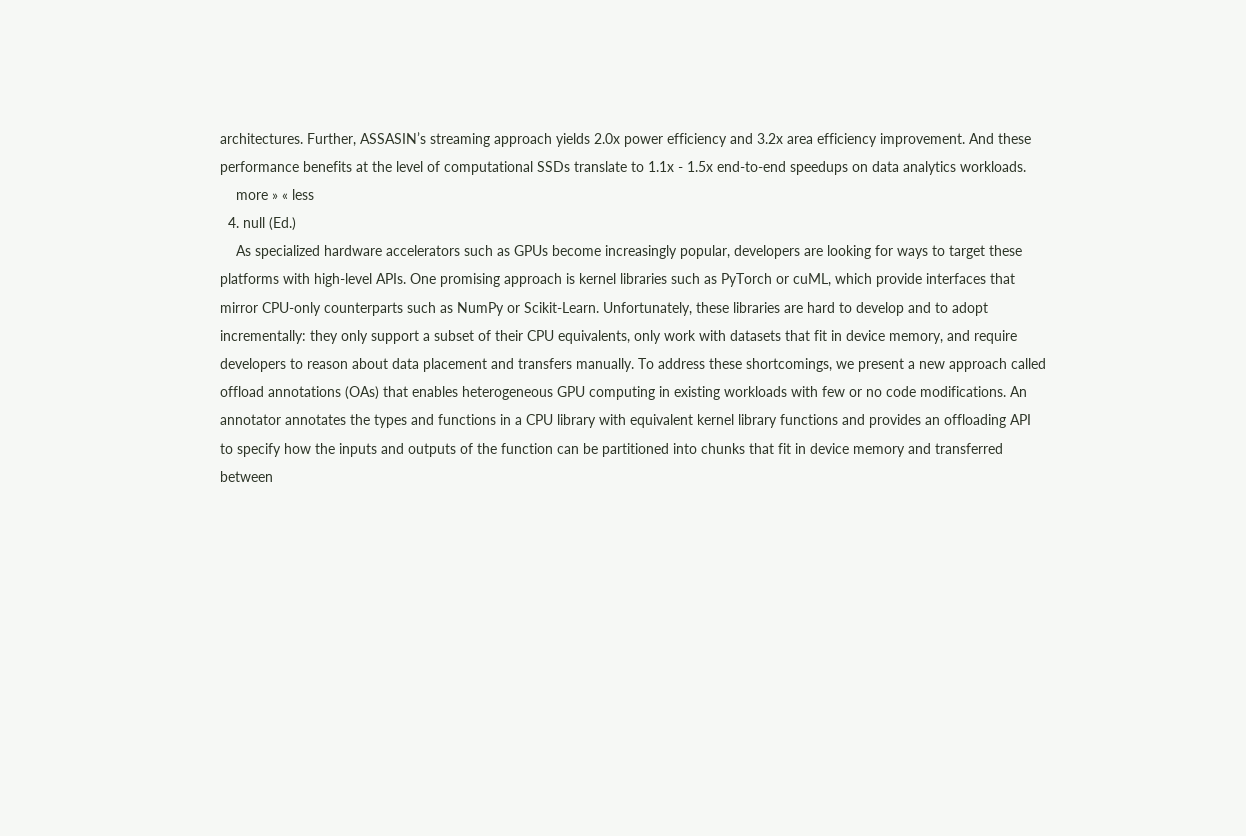architectures. Further, ASSASIN’s streaming approach yields 2.0x power efficiency and 3.2x area efficiency improvement. And these performance benefits at the level of computational SSDs translate to 1.1x - 1.5x end-to-end speedups on data analytics workloads.
    more » « less
  4. null (Ed.)
    As specialized hardware accelerators such as GPUs become increasingly popular, developers are looking for ways to target these platforms with high-level APIs. One promising approach is kernel libraries such as PyTorch or cuML, which provide interfaces that mirror CPU-only counterparts such as NumPy or Scikit-Learn. Unfortunately, these libraries are hard to develop and to adopt incrementally: they only support a subset of their CPU equivalents, only work with datasets that fit in device memory, and require developers to reason about data placement and transfers manually. To address these shortcomings, we present a new approach called offload annotations (OAs) that enables heterogeneous GPU computing in existing workloads with few or no code modifications. An annotator annotates the types and functions in a CPU library with equivalent kernel library functions and provides an offloading API to specify how the inputs and outputs of the function can be partitioned into chunks that fit in device memory and transferred between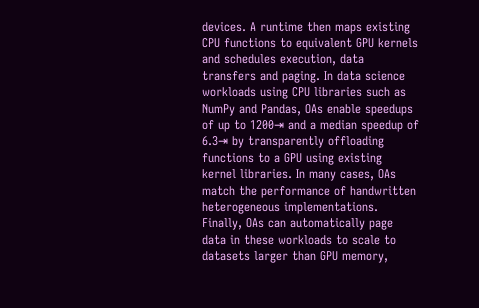devices. A runtime then maps existing CPU functions to equivalent GPU kernels and schedules execution, data transfers and paging. In data science workloads using CPU libraries such as NumPy and Pandas, OAs enable speedups of up to 1200⇥ and a median speedup of 6.3⇥ by transparently offloading functions to a GPU using existing kernel libraries. In many cases, OAs match the performance of handwritten heterogeneous implementations. Finally, OAs can automatically page data in these workloads to scale to datasets larger than GPU memory,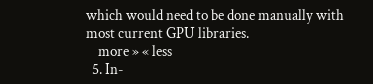which would need to be done manually with most current GPU libraries.
    more » « less
  5. In-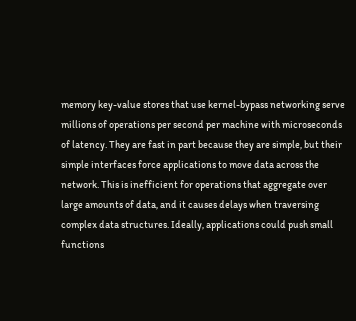memory key-value stores that use kernel-bypass networking serve millions of operations per second per machine with microseconds of latency. They are fast in part because they are simple, but their simple interfaces force applications to move data across the network. This is inefficient for operations that aggregate over large amounts of data, and it causes delays when traversing complex data structures. Ideally, applications could push small functions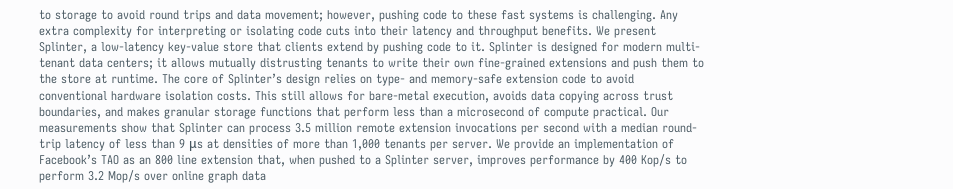to storage to avoid round trips and data movement; however, pushing code to these fast systems is challenging. Any extra complexity for interpreting or isolating code cuts into their latency and throughput benefits. We present Splinter, a low-latency key-value store that clients extend by pushing code to it. Splinter is designed for modern multi-tenant data centers; it allows mutually distrusting tenants to write their own fine-grained extensions and push them to the store at runtime. The core of Splinter’s design relies on type- and memory-safe extension code to avoid conventional hardware isolation costs. This still allows for bare-metal execution, avoids data copying across trust boundaries, and makes granular storage functions that perform less than a microsecond of compute practical. Our measurements show that Splinter can process 3.5 million remote extension invocations per second with a median round-trip latency of less than 9 μs at densities of more than 1,000 tenants per server. We provide an implementation of Facebook’s TAO as an 800 line extension that, when pushed to a Splinter server, improves performance by 400 Kop/s to perform 3.2 Mop/s over online graph data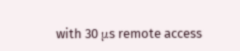with 30 μs remote access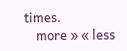times.
    more » « less